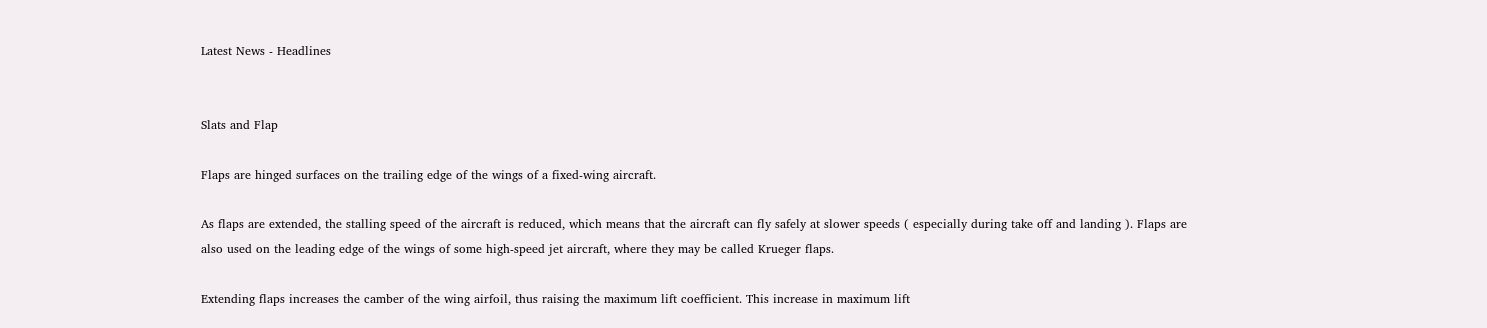Latest News - Headlines


Slats and Flap

Flaps are hinged surfaces on the trailing edge of the wings of a fixed-wing aircraft.

As flaps are extended, the stalling speed of the aircraft is reduced, which means that the aircraft can fly safely at slower speeds ( especially during take off and landing ). Flaps are also used on the leading edge of the wings of some high-speed jet aircraft, where they may be called Krueger flaps.

Extending flaps increases the camber of the wing airfoil, thus raising the maximum lift coefficient. This increase in maximum lift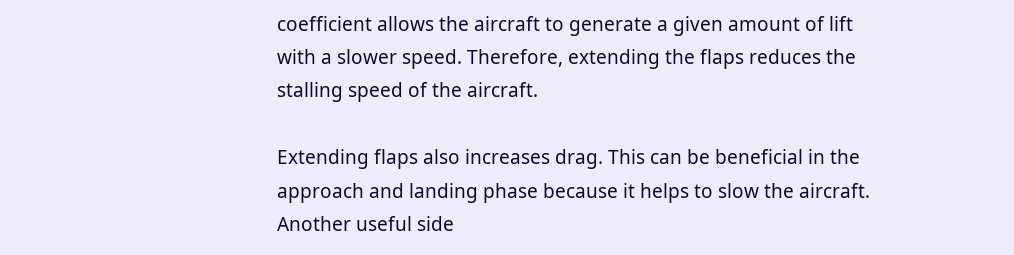coefficient allows the aircraft to generate a given amount of lift with a slower speed. Therefore, extending the flaps reduces the stalling speed of the aircraft.

Extending flaps also increases drag. This can be beneficial in the approach and landing phase because it helps to slow the aircraft. Another useful side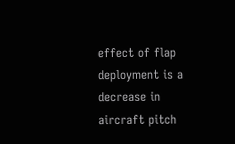effect of flap deployment is a decrease in aircraft pitch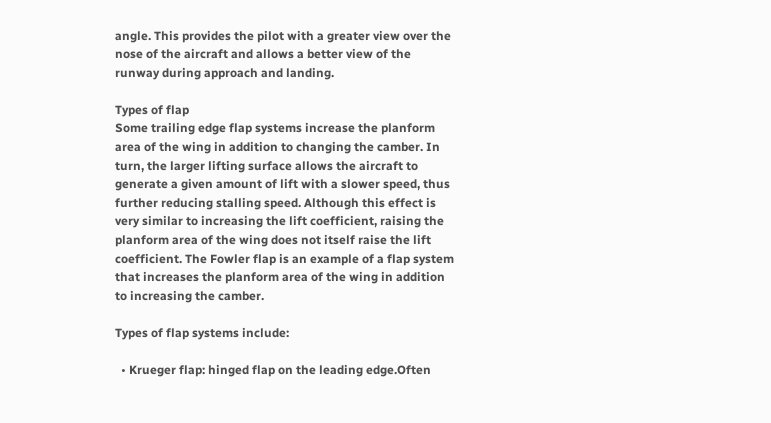angle. This provides the pilot with a greater view over the nose of the aircraft and allows a better view of the runway during approach and landing.

Types of flap
Some trailing edge flap systems increase the planform area of the wing in addition to changing the camber. In turn, the larger lifting surface allows the aircraft to generate a given amount of lift with a slower speed, thus further reducing stalling speed. Although this effect is very similar to increasing the lift coefficient, raising the planform area of the wing does not itself raise the lift coefficient. The Fowler flap is an example of a flap system that increases the planform area of the wing in addition to increasing the camber.

Types of flap systems include:

  • Krueger flap: hinged flap on the leading edge.Often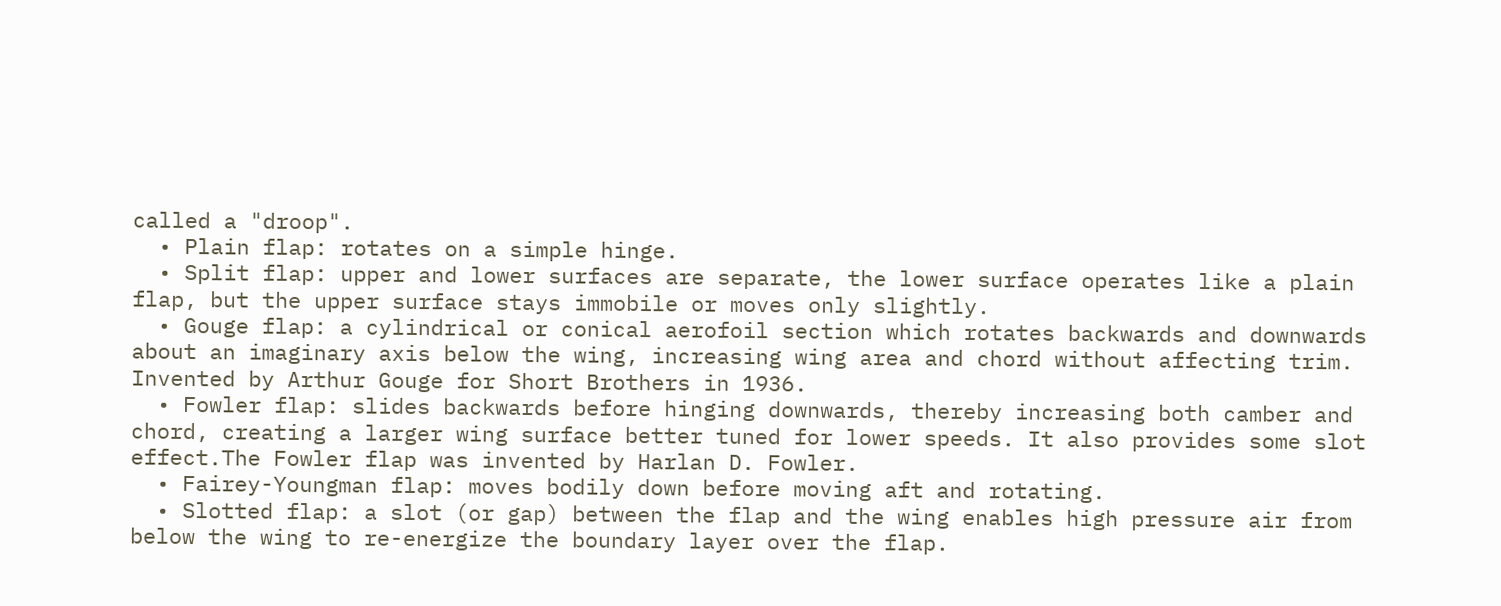called a "droop".
  • Plain flap: rotates on a simple hinge.
  • Split flap: upper and lower surfaces are separate, the lower surface operates like a plain flap, but the upper surface stays immobile or moves only slightly.
  • Gouge flap: a cylindrical or conical aerofoil section which rotates backwards and downwards about an imaginary axis below the wing, increasing wing area and chord without affecting trim. Invented by Arthur Gouge for Short Brothers in 1936.
  • Fowler flap: slides backwards before hinging downwards, thereby increasing both camber and chord, creating a larger wing surface better tuned for lower speeds. It also provides some slot effect.The Fowler flap was invented by Harlan D. Fowler.
  • Fairey-Youngman flap: moves bodily down before moving aft and rotating.
  • Slotted flap: a slot (or gap) between the flap and the wing enables high pressure air from below the wing to re-energize the boundary layer over the flap.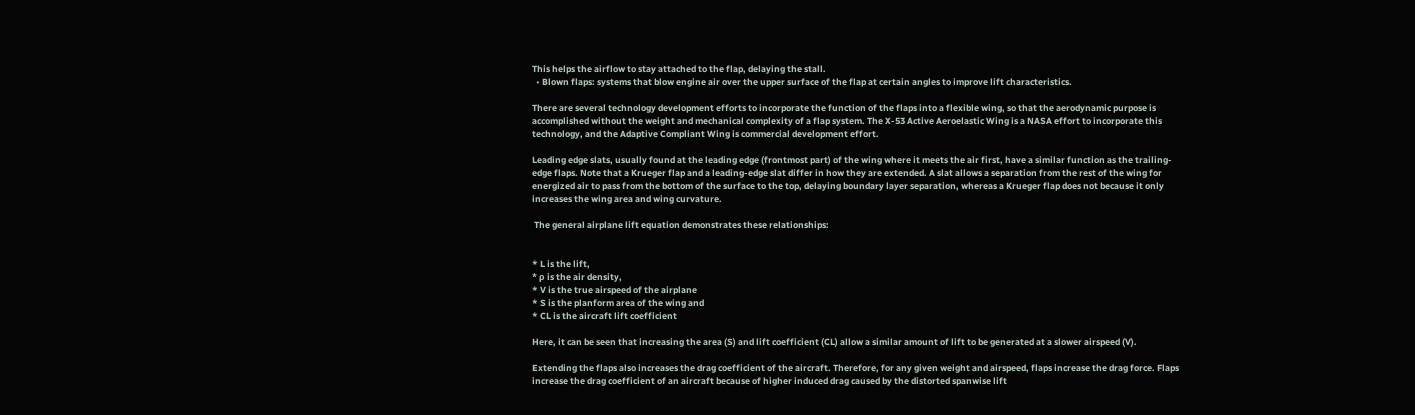This helps the airflow to stay attached to the flap, delaying the stall.
  • Blown flaps: systems that blow engine air over the upper surface of the flap at certain angles to improve lift characteristics.

There are several technology development efforts to incorporate the function of the flaps into a flexible wing, so that the aerodynamic purpose is accomplished without the weight and mechanical complexity of a flap system. The X-53 Active Aeroelastic Wing is a NASA effort to incorporate this technology, and the Adaptive Compliant Wing is commercial development effort.

Leading edge slats, usually found at the leading edge (frontmost part) of the wing where it meets the air first, have a similar function as the trailing-edge flaps. Note that a Krueger flap and a leading-edge slat differ in how they are extended. A slat allows a separation from the rest of the wing for energized air to pass from the bottom of the surface to the top, delaying boundary layer separation, whereas a Krueger flap does not because it only increases the wing area and wing curvature.

 The general airplane lift equation demonstrates these relationships:


* L is the lift,
* ρ is the air density,
* V is the true airspeed of the airplane
* S is the planform area of the wing and
* CL is the aircraft lift coefficient

Here, it can be seen that increasing the area (S) and lift coefficient (CL) allow a similar amount of lift to be generated at a slower airspeed (V).

Extending the flaps also increases the drag coefficient of the aircraft. Therefore, for any given weight and airspeed, flaps increase the drag force. Flaps increase the drag coefficient of an aircraft because of higher induced drag caused by the distorted spanwise lift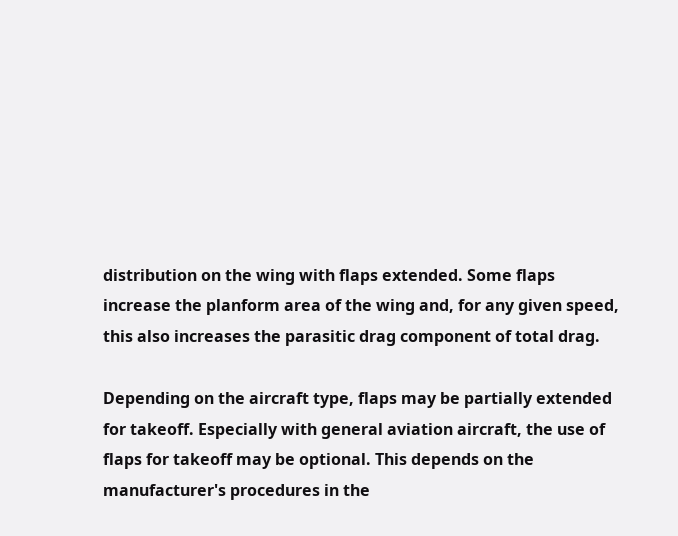distribution on the wing with flaps extended. Some flaps increase the planform area of the wing and, for any given speed, this also increases the parasitic drag component of total drag.

Depending on the aircraft type, flaps may be partially extended for takeoff. Especially with general aviation aircraft, the use of flaps for takeoff may be optional. This depends on the manufacturer's procedures in the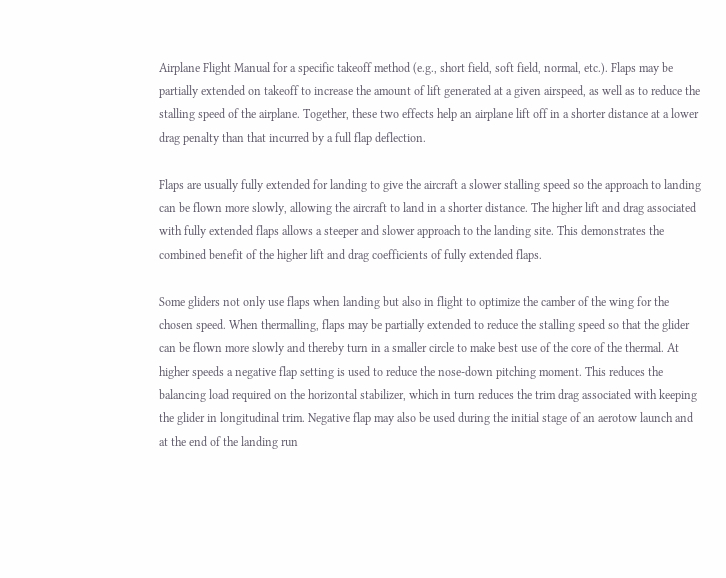Airplane Flight Manual for a specific takeoff method (e.g., short field, soft field, normal, etc.). Flaps may be partially extended on takeoff to increase the amount of lift generated at a given airspeed, as well as to reduce the stalling speed of the airplane. Together, these two effects help an airplane lift off in a shorter distance at a lower drag penalty than that incurred by a full flap deflection.

Flaps are usually fully extended for landing to give the aircraft a slower stalling speed so the approach to landing can be flown more slowly, allowing the aircraft to land in a shorter distance. The higher lift and drag associated with fully extended flaps allows a steeper and slower approach to the landing site. This demonstrates the combined benefit of the higher lift and drag coefficients of fully extended flaps.

Some gliders not only use flaps when landing but also in flight to optimize the camber of the wing for the chosen speed. When thermalling, flaps may be partially extended to reduce the stalling speed so that the glider can be flown more slowly and thereby turn in a smaller circle to make best use of the core of the thermal. At higher speeds a negative flap setting is used to reduce the nose-down pitching moment. This reduces the balancing load required on the horizontal stabilizer, which in turn reduces the trim drag associated with keeping the glider in longitudinal trim. Negative flap may also be used during the initial stage of an aerotow launch and at the end of the landing run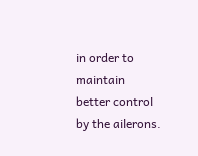in order to maintain better control by the ailerons.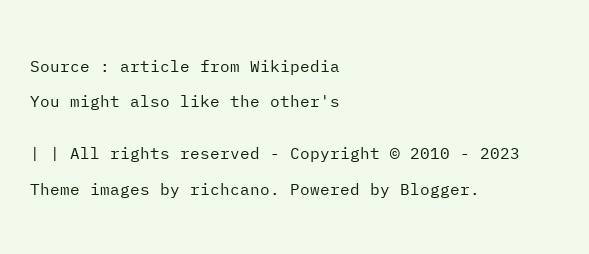Source : article from Wikipedia

You might also like the other's


| | All rights reserved - Copyright © 2010 - 2023

Theme images by richcano. Powered by Blogger.